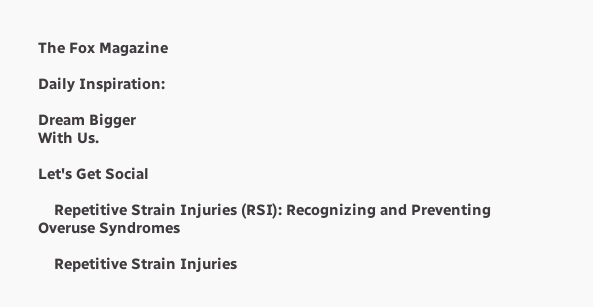The Fox Magazine

Daily Inspiration:

Dream Bigger
With Us.

Let's Get Social

    Repetitive Strain Injuries (RSI): Recognizing and Preventing Overuse Syndromes

    Repetitive Strain Injuries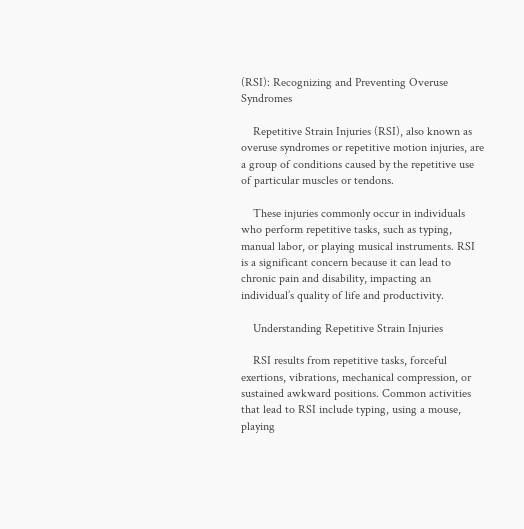(RSI): Recognizing and Preventing Overuse Syndromes

    Repetitive Strain Injuries (RSI), also known as overuse syndromes or repetitive motion injuries, are a group of conditions caused by the repetitive use of particular muscles or tendons.

    These injuries commonly occur in individuals who perform repetitive tasks, such as typing, manual labor, or playing musical instruments. RSI is a significant concern because it can lead to chronic pain and disability, impacting an individual’s quality of life and productivity.

    Understanding Repetitive Strain Injuries

    RSI results from repetitive tasks, forceful exertions, vibrations, mechanical compression, or sustained awkward positions. Common activities that lead to RSI include typing, using a mouse, playing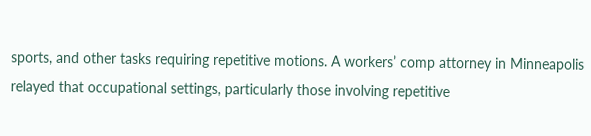sports, and other tasks requiring repetitive motions. A workers’ comp attorney in Minneapolis relayed that occupational settings, particularly those involving repetitive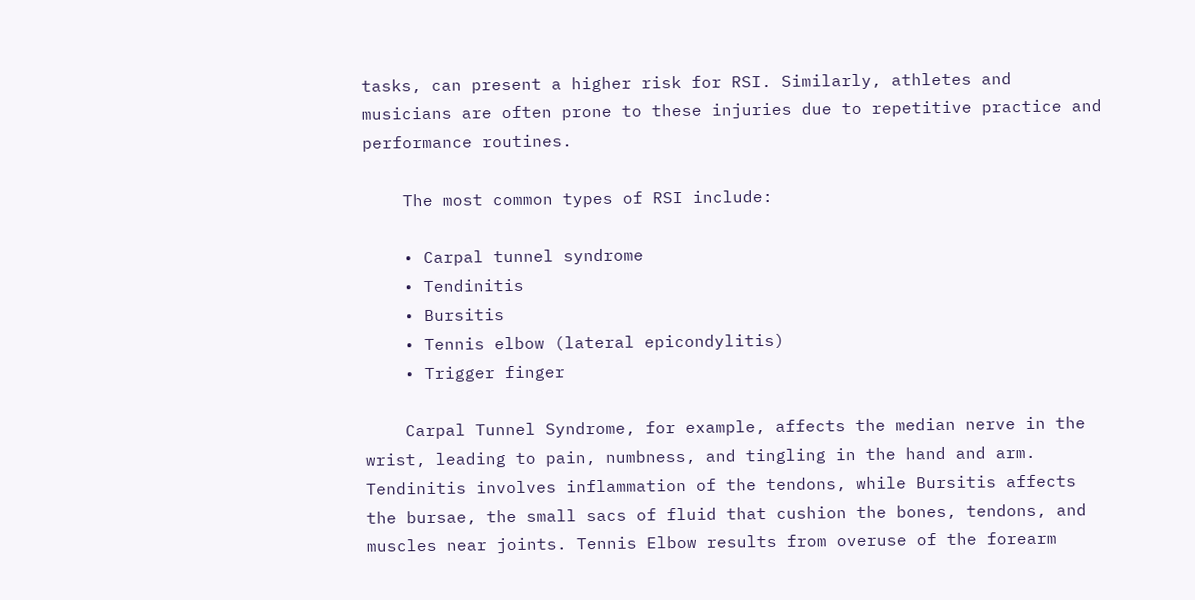tasks, can present a higher risk for RSI. Similarly, athletes and musicians are often prone to these injuries due to repetitive practice and performance routines.

    The most common types of RSI include:

    • Carpal tunnel syndrome
    • Tendinitis
    • Bursitis
    • Tennis elbow (lateral epicondylitis)
    • Trigger finger

    Carpal Tunnel Syndrome, for example, affects the median nerve in the wrist, leading to pain, numbness, and tingling in the hand and arm. Tendinitis involves inflammation of the tendons, while Bursitis affects the bursae, the small sacs of fluid that cushion the bones, tendons, and muscles near joints. Tennis Elbow results from overuse of the forearm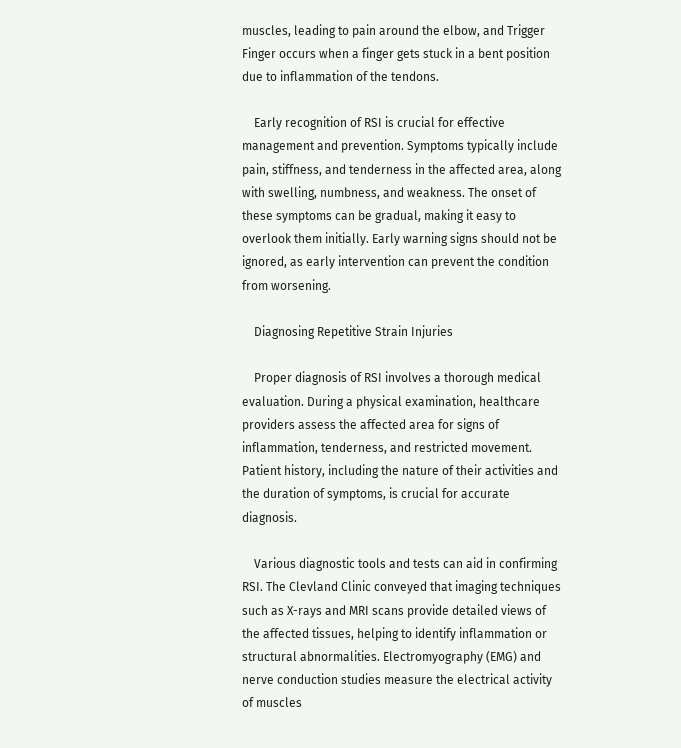muscles, leading to pain around the elbow, and Trigger Finger occurs when a finger gets stuck in a bent position due to inflammation of the tendons.

    Early recognition of RSI is crucial for effective management and prevention. Symptoms typically include pain, stiffness, and tenderness in the affected area, along with swelling, numbness, and weakness. The onset of these symptoms can be gradual, making it easy to overlook them initially. Early warning signs should not be ignored, as early intervention can prevent the condition from worsening.

    Diagnosing Repetitive Strain Injuries

    Proper diagnosis of RSI involves a thorough medical evaluation. During a physical examination, healthcare providers assess the affected area for signs of inflammation, tenderness, and restricted movement. Patient history, including the nature of their activities and the duration of symptoms, is crucial for accurate diagnosis.

    Various diagnostic tools and tests can aid in confirming RSI. The Clevland Clinic conveyed that imaging techniques such as X-rays and MRI scans provide detailed views of the affected tissues, helping to identify inflammation or structural abnormalities. Electromyography (EMG) and nerve conduction studies measure the electrical activity of muscles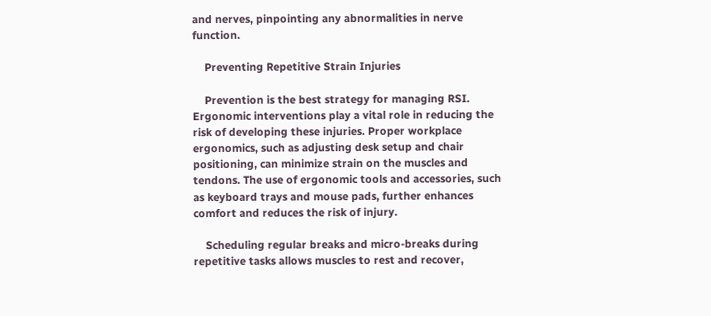and nerves, pinpointing any abnormalities in nerve function.

    Preventing Repetitive Strain Injuries

    Prevention is the best strategy for managing RSI. Ergonomic interventions play a vital role in reducing the risk of developing these injuries. Proper workplace ergonomics, such as adjusting desk setup and chair positioning, can minimize strain on the muscles and tendons. The use of ergonomic tools and accessories, such as keyboard trays and mouse pads, further enhances comfort and reduces the risk of injury.

    Scheduling regular breaks and micro-breaks during repetitive tasks allows muscles to rest and recover,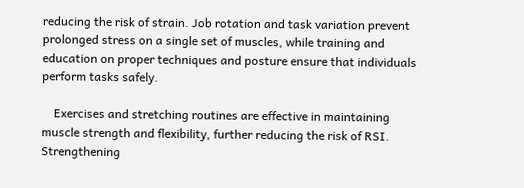reducing the risk of strain. Job rotation and task variation prevent prolonged stress on a single set of muscles, while training and education on proper techniques and posture ensure that individuals perform tasks safely.

    Exercises and stretching routines are effective in maintaining muscle strength and flexibility, further reducing the risk of RSI. Strengthening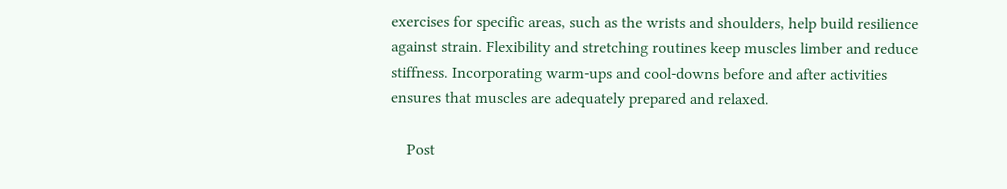exercises for specific areas, such as the wrists and shoulders, help build resilience against strain. Flexibility and stretching routines keep muscles limber and reduce stiffness. Incorporating warm-ups and cool-downs before and after activities ensures that muscles are adequately prepared and relaxed.

    Post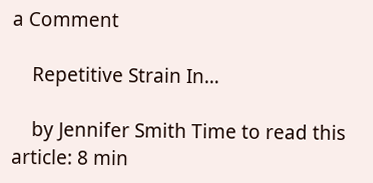a Comment

    Repetitive Strain In…

    by Jennifer Smith Time to read this article: 8 min